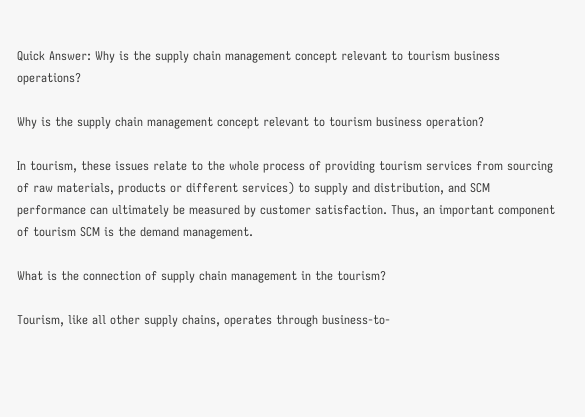Quick Answer: Why is the supply chain management concept relevant to tourism business operations?

Why is the supply chain management concept relevant to tourism business operation?

In tourism, these issues relate to the whole process of providing tourism services from sourcing of raw materials, products or different services) to supply and distribution, and SCM performance can ultimately be measured by customer satisfaction. Thus, an important component of tourism SCM is the demand management.

What is the connection of supply chain management in the tourism?

Tourism, like all other supply chains, operates through business-to-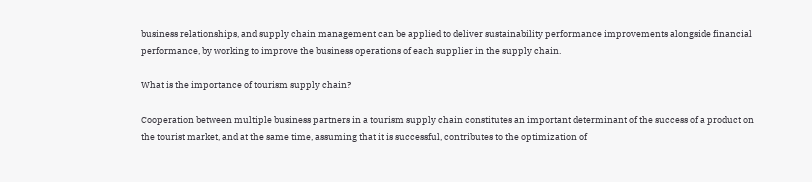business relationships, and supply chain management can be applied to deliver sustainability performance improvements alongside financial performance, by working to improve the business operations of each supplier in the supply chain.

What is the importance of tourism supply chain?

Cooperation between multiple business partners in a tourism supply chain constitutes an important determinant of the success of a product on the tourist market, and at the same time, assuming that it is successful, contributes to the optimization of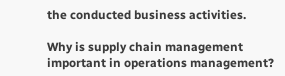the conducted business activities.

Why is supply chain management important in operations management?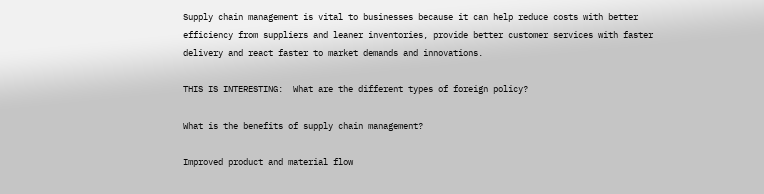Supply chain management is vital to businesses because it can help reduce costs with better efficiency from suppliers and leaner inventories, provide better customer services with faster delivery and react faster to market demands and innovations.

THIS IS INTERESTING:  What are the different types of foreign policy?

What is the benefits of supply chain management?

Improved product and material flow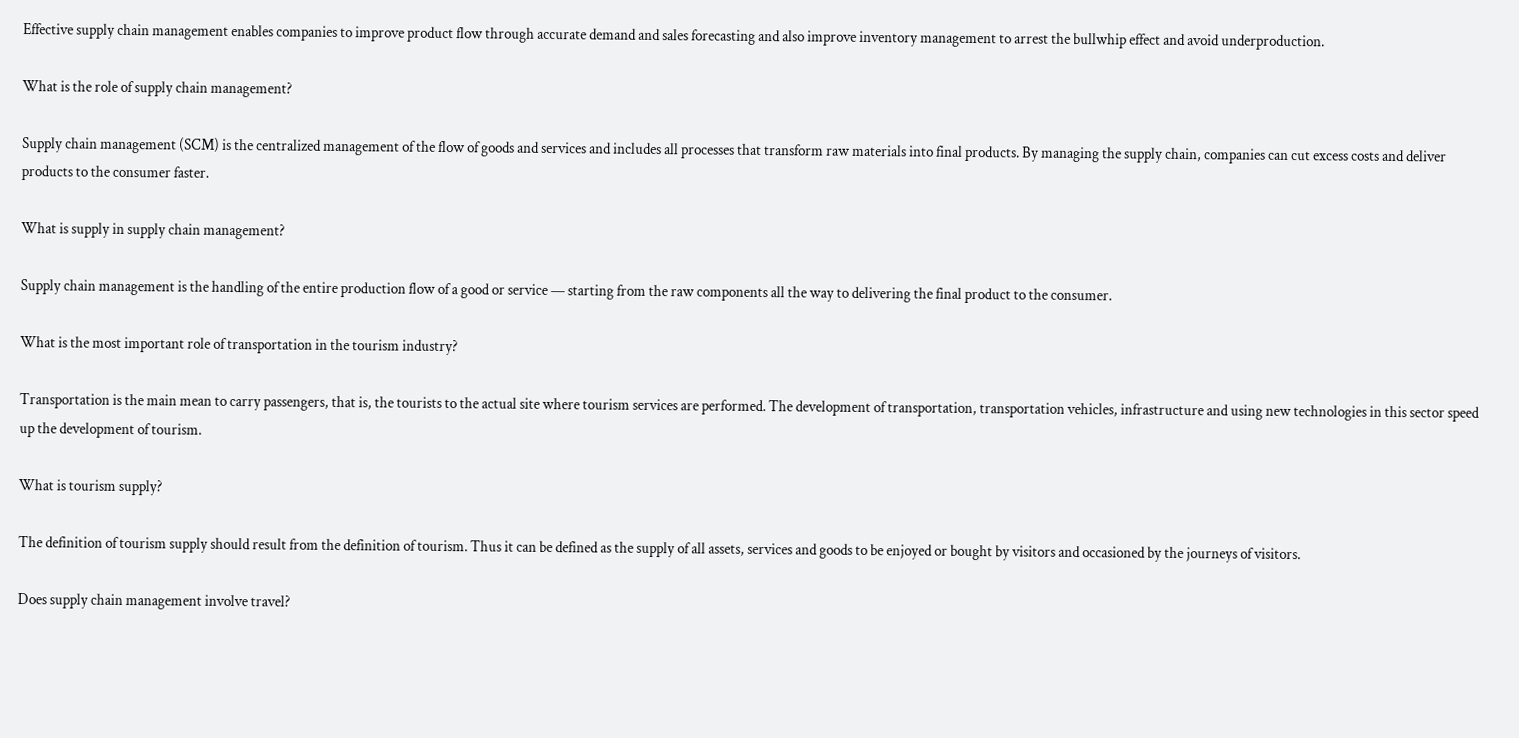Effective supply chain management enables companies to improve product flow through accurate demand and sales forecasting and also improve inventory management to arrest the bullwhip effect and avoid underproduction.

What is the role of supply chain management?

Supply chain management (SCM) is the centralized management of the flow of goods and services and includes all processes that transform raw materials into final products. By managing the supply chain, companies can cut excess costs and deliver products to the consumer faster.

What is supply in supply chain management?

Supply chain management is the handling of the entire production flow of a good or service — starting from the raw components all the way to delivering the final product to the consumer.

What is the most important role of transportation in the tourism industry?

Transportation is the main mean to carry passengers, that is, the tourists to the actual site where tourism services are performed. The development of transportation, transportation vehicles, infrastructure and using new technologies in this sector speed up the development of tourism.

What is tourism supply?

The definition of tourism supply should result from the definition of tourism. Thus it can be defined as the supply of all assets, services and goods to be enjoyed or bought by visitors and occasioned by the journeys of visitors.

Does supply chain management involve travel?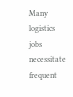Many logistics jobs necessitate frequent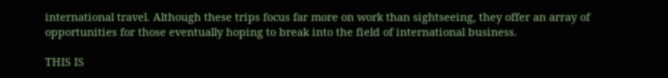international travel. Although these trips focus far more on work than sightseeing, they offer an array of opportunities for those eventually hoping to break into the field of international business.

THIS IS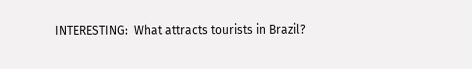INTERESTING:  What attracts tourists in Brazil?